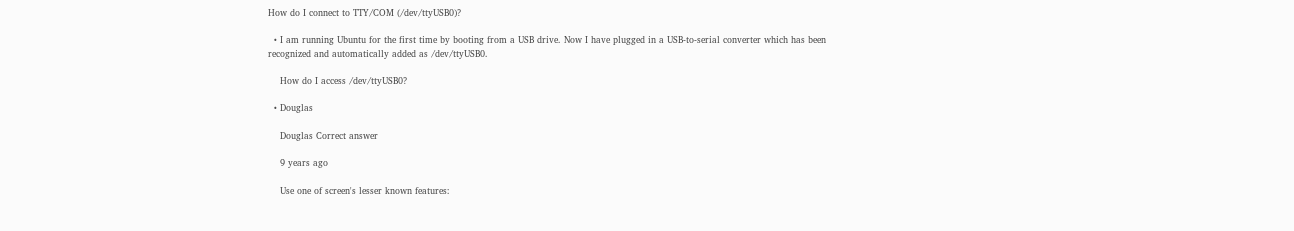How do I connect to TTY/COM (/dev/ttyUSB0)?

  • I am running Ubuntu for the first time by booting from a USB drive. Now I have plugged in a USB-to-serial converter which has been recognized and automatically added as /dev/ttyUSB0.

    How do I access /dev/ttyUSB0?

  • Douglas

    Douglas Correct answer

    9 years ago

    Use one of screen's lesser known features: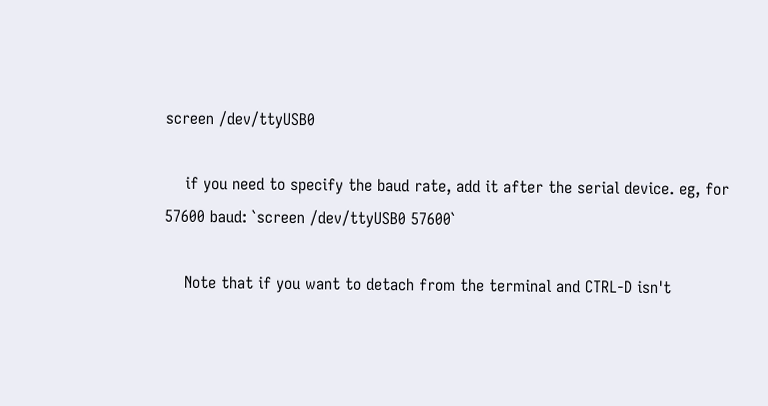screen /dev/ttyUSB0

    if you need to specify the baud rate, add it after the serial device. eg, for 57600 baud: `screen /dev/ttyUSB0 57600`

    Note that if you want to detach from the terminal and CTRL-D isn't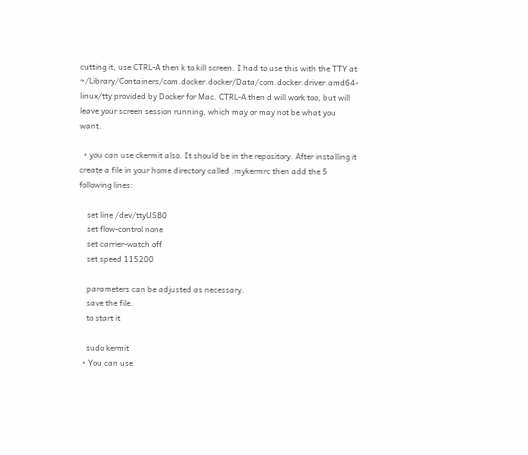cutting it, use CTRL-A then k to kill screen. I had to use this with the TTY at ~/Library/Containers/com.docker.docker/Data/com.docker.driver.amd64-linux/tty provided by Docker for Mac. CTRL-A then d will work too, but will leave your screen session running, which may or may not be what you want.

  • you can use ckermit also. It should be in the repository. After installing it create a file in your home directory called .mykermrc then add the 5 following lines:

    set line /dev/ttyUSB0
    set flow-control none
    set carrier-watch off
    set speed 115200

    parameters can be adjusted as necessary.
    save the file.
    to start it

    sudo kermit
  • You can use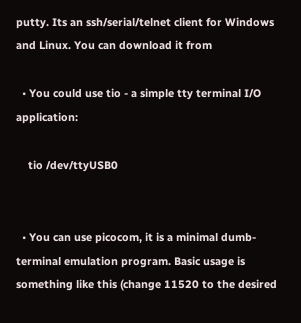putty. Its an ssh/serial/telnet client for Windows and Linux. You can download it from

  • You could use tio - a simple tty terminal I/O application:

    tio /dev/ttyUSB0


  • You can use picocom, it is a minimal dumb-terminal emulation program. Basic usage is something like this (change 11520 to the desired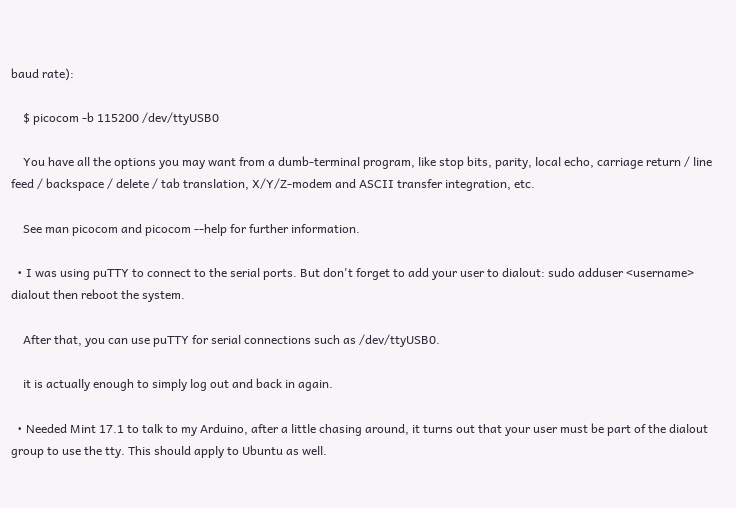baud rate):

    $ picocom -b 115200 /dev/ttyUSB0

    You have all the options you may want from a dumb-terminal program, like stop bits, parity, local echo, carriage return / line feed / backspace / delete / tab translation, X/Y/Z-modem and ASCII transfer integration, etc.

    See man picocom and picocom --help for further information.

  • I was using puTTY to connect to the serial ports. But don't forget to add your user to dialout: sudo adduser <username> dialout then reboot the system.

    After that, you can use puTTY for serial connections such as /dev/ttyUSB0.

    it is actually enough to simply log out and back in again.

  • Needed Mint 17.1 to talk to my Arduino, after a little chasing around, it turns out that your user must be part of the dialout group to use the tty. This should apply to Ubuntu as well.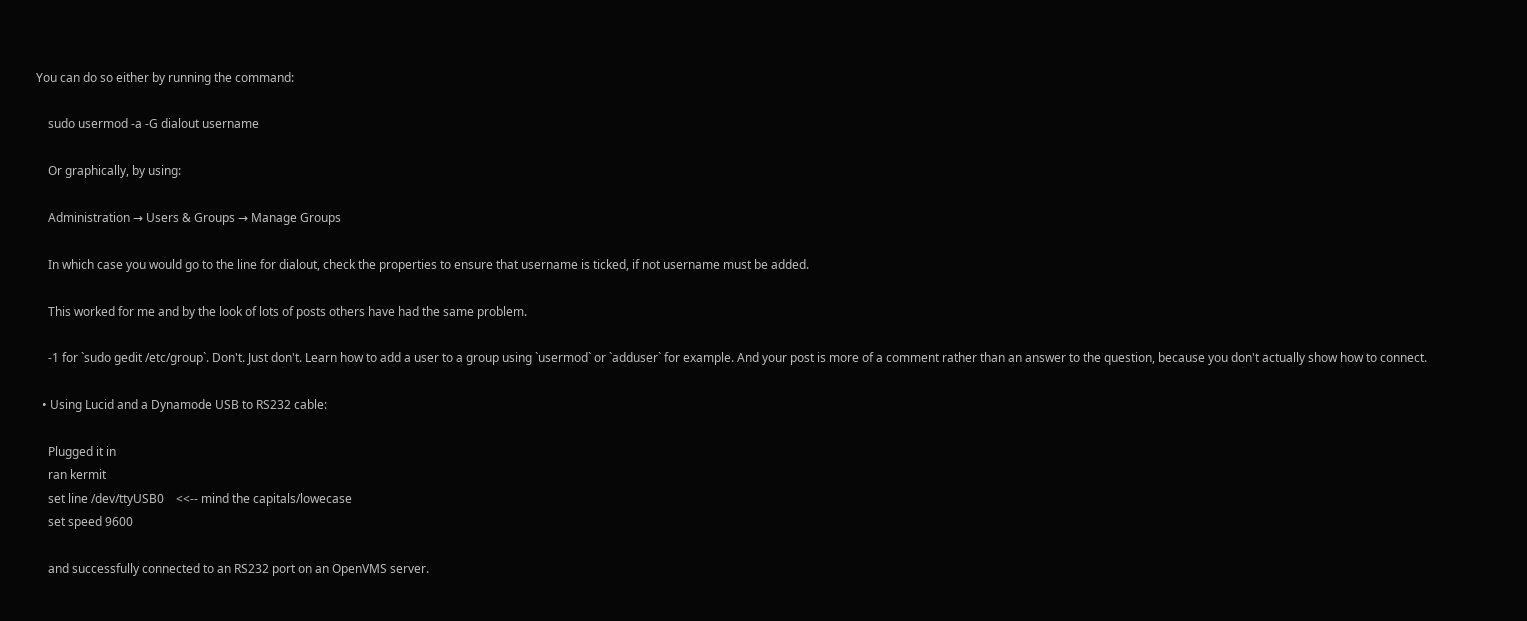You can do so either by running the command:

    sudo usermod -a -G dialout username

    Or graphically, by using:

    Administration → Users & Groups → Manage Groups

    In which case you would go to the line for dialout, check the properties to ensure that username is ticked, if not username must be added.

    This worked for me and by the look of lots of posts others have had the same problem.

    -1 for `sudo gedit /etc/group`. Don't. Just don't. Learn how to add a user to a group using `usermod` or `adduser` for example. And your post is more of a comment rather than an answer to the question, because you don't actually show how to connect.

  • Using Lucid and a Dynamode USB to RS232 cable:

    Plugged it in
    ran kermit
    set line /dev/ttyUSB0    <<-- mind the capitals/lowecase
    set speed 9600

    and successfully connected to an RS232 port on an OpenVMS server.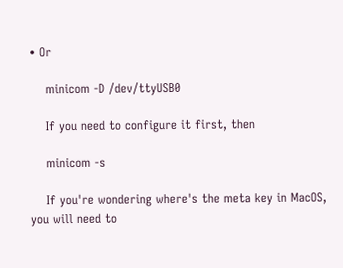• Or

    minicom -D /dev/ttyUSB0

    If you need to configure it first, then

    minicom -s

    If you're wondering where's the meta key in MacOS, you will need to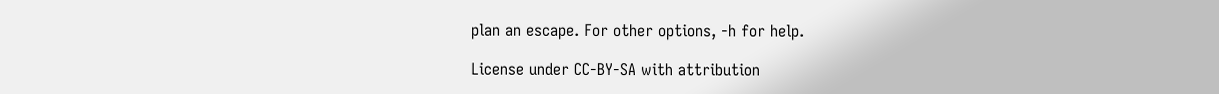plan an escape. For other options, -h for help.

License under CC-BY-SA with attribution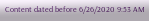Content dated before 6/26/2020 9:53 AM